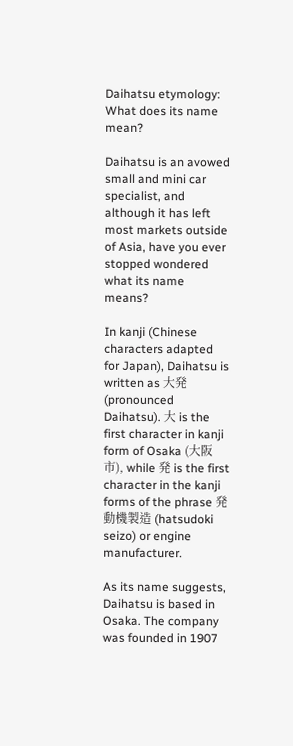Daihatsu etymology: What does its name mean?

Daihatsu is an avowed small and mini car specialist, and although it has left most markets outside of Asia, have you ever stopped wondered what its name means?

In kanji (Chinese characters adapted for Japan), Daihatsu is written as 大発 (pronounced Daihatsu). 大 is the first character in kanji form of Osaka (大阪市), while 発 is the first character in the kanji forms of the phrase 発動機製造 (hatsudoki seizo) or engine manufacturer.

As its name suggests, Daihatsu is based in Osaka. The company was founded in 1907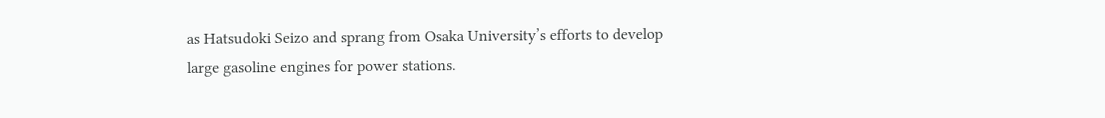as Hatsudoki Seizo and sprang from Osaka University’s efforts to develop large gasoline engines for power stations.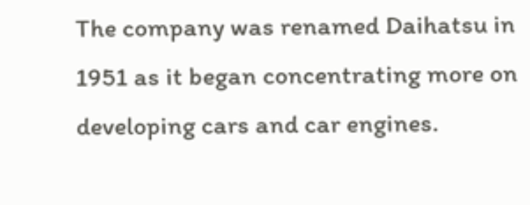The company was renamed Daihatsu in 1951 as it began concentrating more on developing cars and car engines.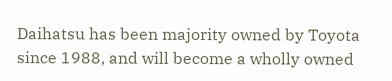Daihatsu has been majority owned by Toyota since 1988, and will become a wholly owned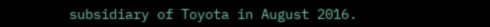subsidiary of Toyota in August 2016.